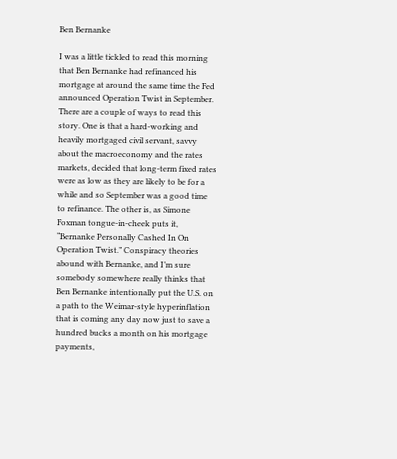Ben Bernanke

I was a little tickled to read this morning that Ben Bernanke had refinanced his mortgage at around the same time the Fed announced Operation Twist in September. There are a couple of ways to read this story. One is that a hard-working and heavily mortgaged civil servant, savvy about the macroeconomy and the rates markets, decided that long-term fixed rates were as low as they are likely to be for a while and so September was a good time to refinance. The other is, as Simone Foxman tongue-in-cheek puts it, “Bernanke Personally Cashed In On Operation Twist.” Conspiracy theories abound with Bernanke, and I’m sure somebody somewhere really thinks that Ben Bernanke intentionally put the U.S. on a path to the Weimar-style hyperinflation that is coming any day now just to save a hundred bucks a month on his mortgage payments,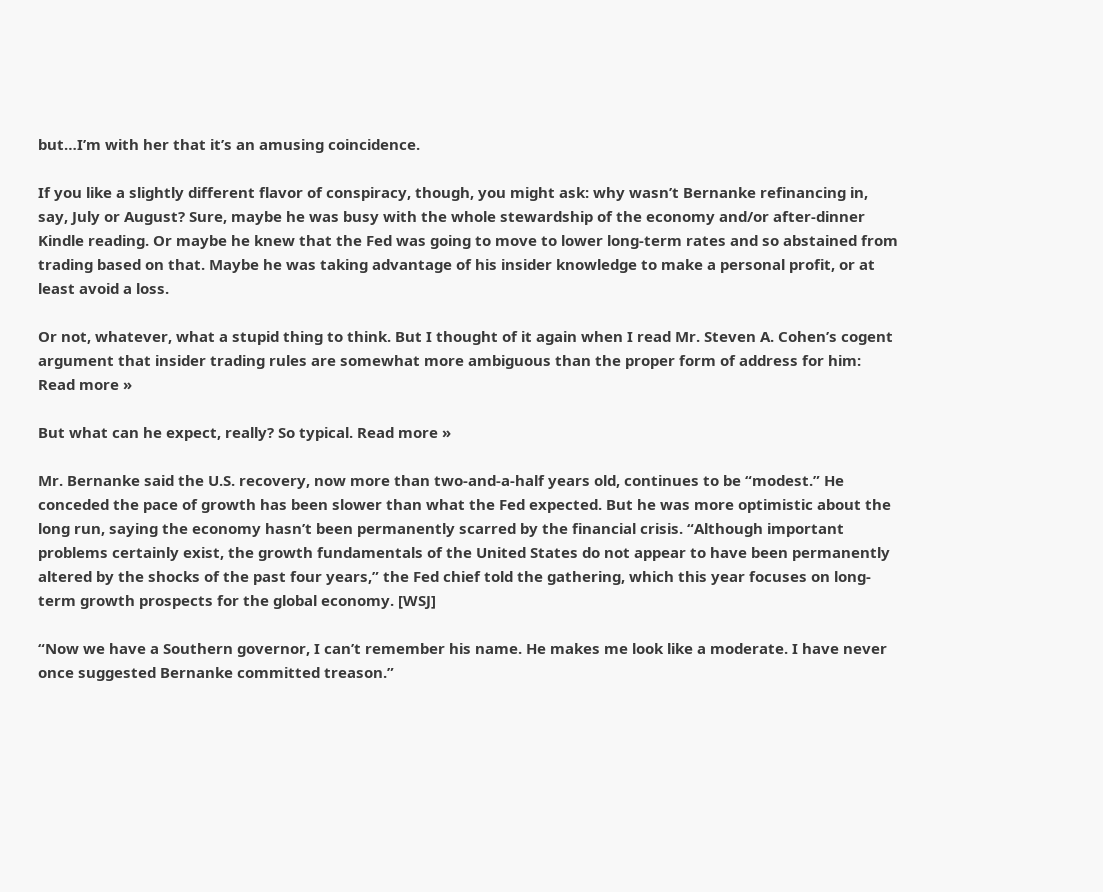but…I’m with her that it’s an amusing coincidence.

If you like a slightly different flavor of conspiracy, though, you might ask: why wasn’t Bernanke refinancing in, say, July or August? Sure, maybe he was busy with the whole stewardship of the economy and/or after-dinner Kindle reading. Or maybe he knew that the Fed was going to move to lower long-term rates and so abstained from trading based on that. Maybe he was taking advantage of his insider knowledge to make a personal profit, or at least avoid a loss.

Or not, whatever, what a stupid thing to think. But I thought of it again when I read Mr. Steven A. Cohen’s cogent argument that insider trading rules are somewhat more ambiguous than the proper form of address for him: Read more »

But what can he expect, really? So typical. Read more »

Mr. Bernanke said the U.S. recovery, now more than two-and-a-half years old, continues to be “modest.” He conceded the pace of growth has been slower than what the Fed expected. But he was more optimistic about the long run, saying the economy hasn’t been permanently scarred by the financial crisis. “Although important problems certainly exist, the growth fundamentals of the United States do not appear to have been permanently altered by the shocks of the past four years,” the Fed chief told the gathering, which this year focuses on long-term growth prospects for the global economy. [WSJ]

“Now we have a Southern governor, I can’t remember his name. He makes me look like a moderate. I have never once suggested Bernanke committed treason.”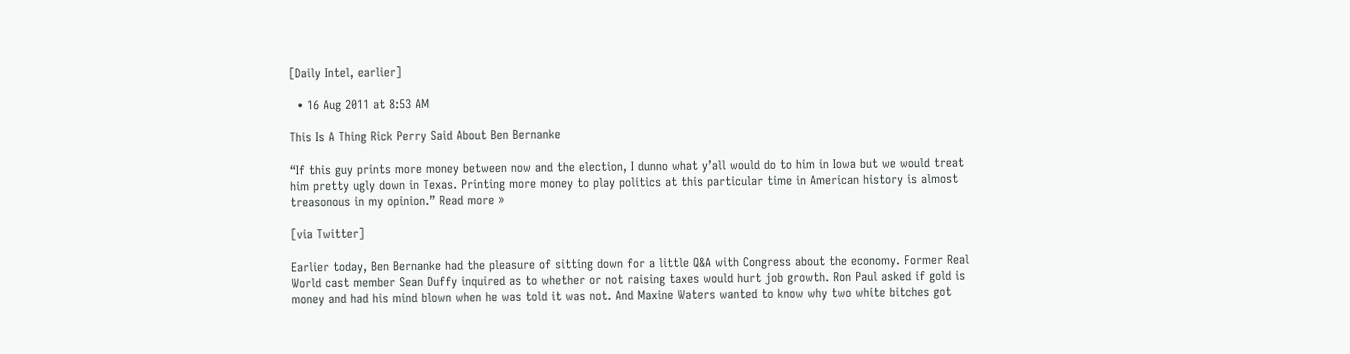[Daily Intel, earlier]

  • 16 Aug 2011 at 8:53 AM

This Is A Thing Rick Perry Said About Ben Bernanke

“If this guy prints more money between now and the election, I dunno what y’all would do to him in Iowa but we would treat him pretty ugly down in Texas. Printing more money to play politics at this particular time in American history is almost treasonous in my opinion.” Read more »

[via Twitter]

Earlier today, Ben Bernanke had the pleasure of sitting down for a little Q&A with Congress about the economy. Former Real World cast member Sean Duffy inquired as to whether or not raising taxes would hurt job growth. Ron Paul asked if gold is money and had his mind blown when he was told it was not. And Maxine Waters wanted to know why two white bitches got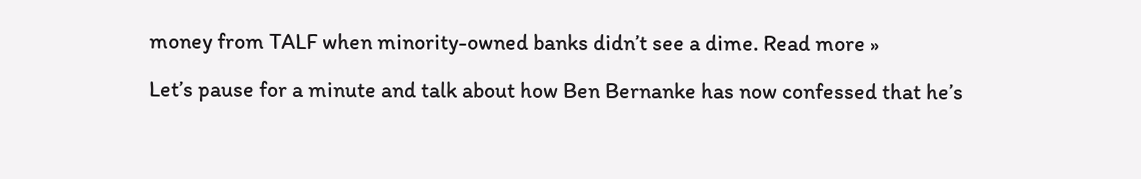money from TALF when minority-owned banks didn’t see a dime. Read more »

Let’s pause for a minute and talk about how Ben Bernanke has now confessed that he’s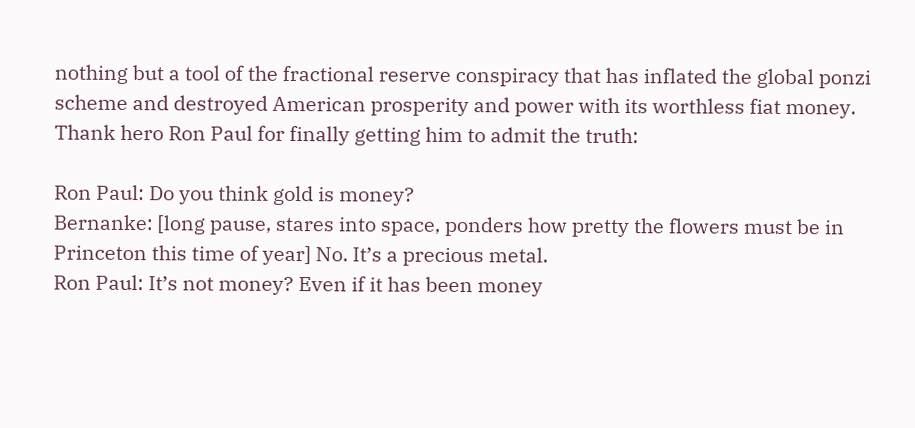nothing but a tool of the fractional reserve conspiracy that has inflated the global ponzi scheme and destroyed American prosperity and power with its worthless fiat money. Thank hero Ron Paul for finally getting him to admit the truth:

Ron Paul: Do you think gold is money?
Bernanke: [long pause, stares into space, ponders how pretty the flowers must be in Princeton this time of year] No. It’s a precious metal.
Ron Paul: It’s not money? Even if it has been money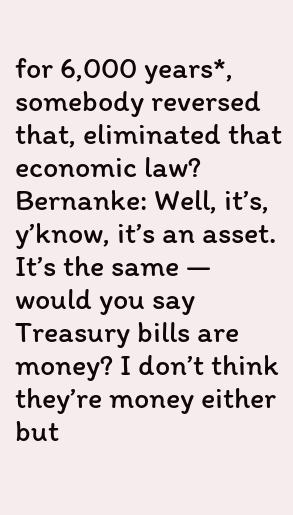for 6,000 years*, somebody reversed that, eliminated that economic law?
Bernanke: Well, it’s, y’know, it’s an asset. It’s the same — would you say Treasury bills are money? I don’t think they’re money either but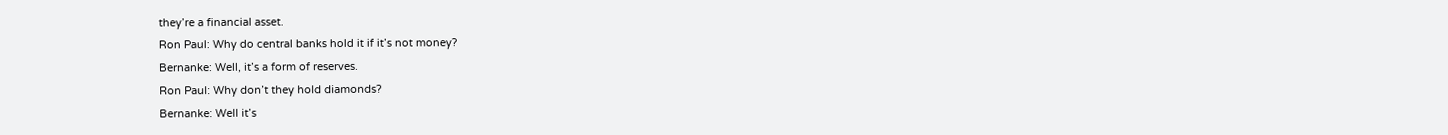they’re a financial asset.
Ron Paul: Why do central banks hold it if it’s not money?
Bernanke: Well, it’s a form of reserves.
Ron Paul: Why don’t they hold diamonds?
Bernanke: Well it’s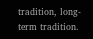tradition, long-term tradition.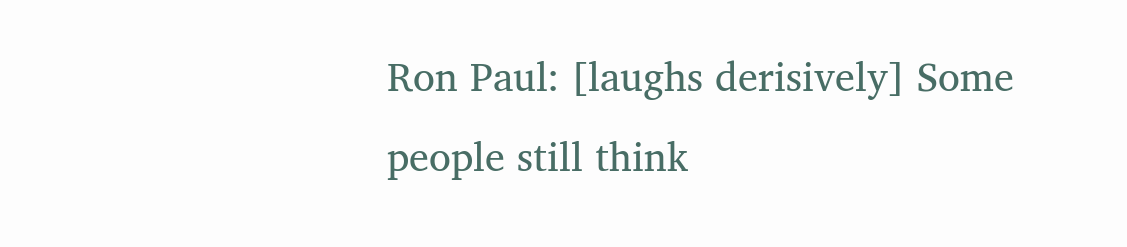Ron Paul: [laughs derisively] Some people still think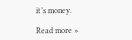it’s money.

Read more »